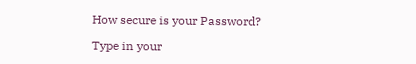How secure is your Password?

Type in your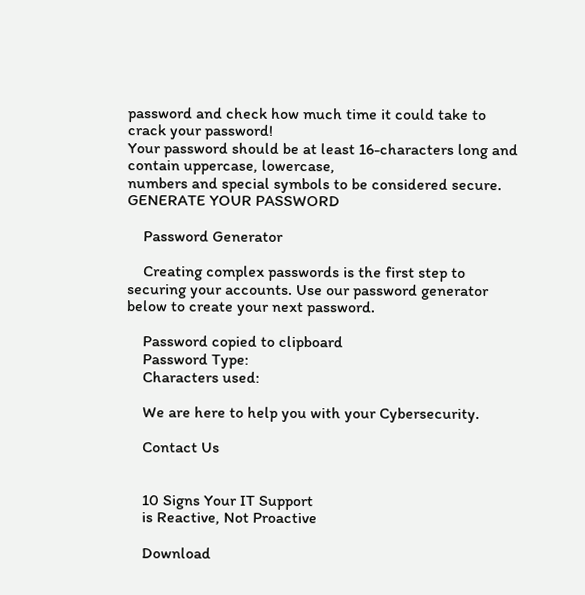password and check how much time it could take to crack your password!
Your password should be at least 16-characters long and contain uppercase, lowercase,
numbers and special symbols to be considered secure. GENERATE YOUR PASSWORD

    Password Generator

    Creating complex passwords is the first step to securing your accounts. Use our password generator below to create your next password.

    Password copied to clipboard
    Password Type:
    Characters used:

    We are here to help you with your Cybersecurity.

    Contact Us


    10 Signs Your IT Support
    is Reactive, Not Proactive

    Download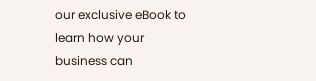our exclusive eBook to learn how your business can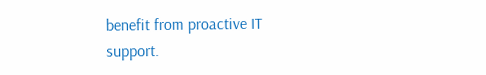benefit from proactive IT support.